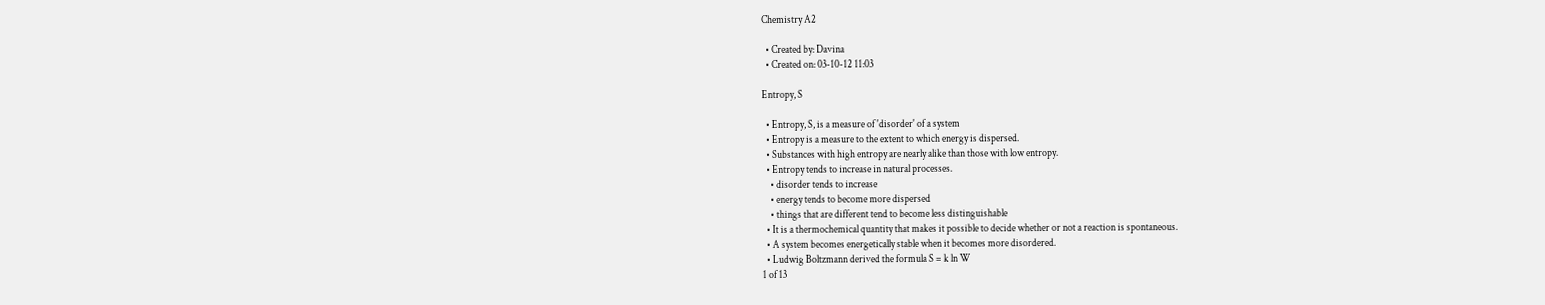Chemistry A2

  • Created by: Davina
  • Created on: 03-10-12 11:03

Entropy, S

  • Entropy, S, is a measure of 'disorder' of a system
  • Entropy is a measure to the extent to which energy is dispersed.
  • Substances with high entropy are nearly alike than those with low entropy.
  • Entropy tends to increase in natural processes.
    • disorder tends to increase
    • energy tends to become more dispersed
    • things that are different tend to become less distinguishable
  • It is a thermochemical quantity that makes it possible to decide whether or not a reaction is spontaneous.
  • A system becomes energetically stable when it becomes more disordered.
  • Ludwig Boltzmann derived the formula S = k ln W
1 of 13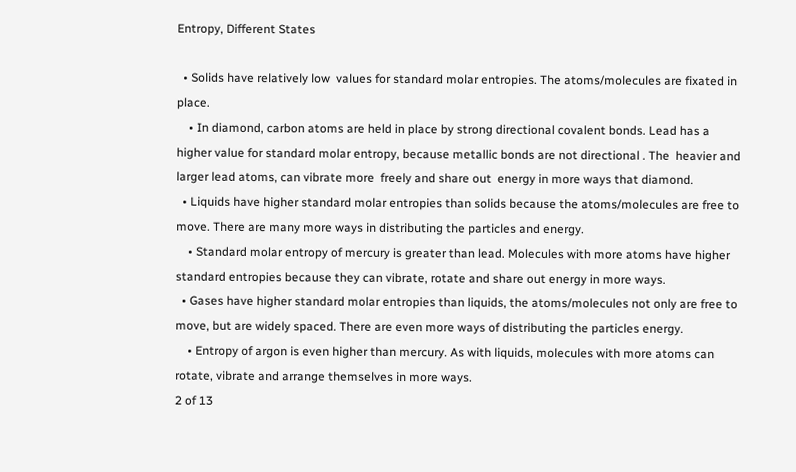Entropy, Different States

  • Solids have relatively low  values for standard molar entropies. The atoms/molecules are fixated in place.
    • In diamond, carbon atoms are held in place by strong directional covalent bonds. Lead has a higher value for standard molar entropy, because metallic bonds are not directional . The  heavier and larger lead atoms, can vibrate more  freely and share out  energy in more ways that diamond.
  • Liquids have higher standard molar entropies than solids because the atoms/molecules are free to move. There are many more ways in distributing the particles and energy.
    • Standard molar entropy of mercury is greater than lead. Molecules with more atoms have higher standard entropies because they can vibrate, rotate and share out energy in more ways.
  • Gases have higher standard molar entropies than liquids, the atoms/molecules not only are free to move, but are widely spaced. There are even more ways of distributing the particles energy.
    • Entropy of argon is even higher than mercury. As with liquids, molecules with more atoms can rotate, vibrate and arrange themselves in more ways.
2 of 13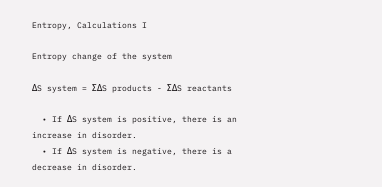Entropy, Calculations I

Entropy change of the system

ΔS system = ΣΔS products - ΣΔS reactants

  • If ΔS system is positive, there is an increase in disorder.
  • If ΔS system is negative, there is a decrease in disorder.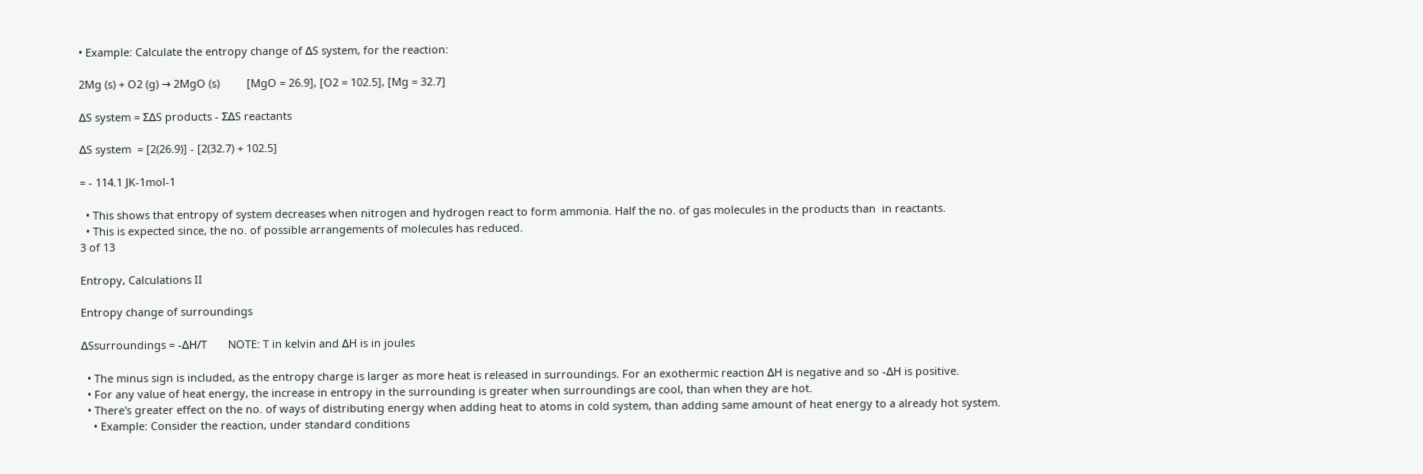• Example: Calculate the entropy change of ΔS system, for the reaction:

2Mg (s) + O2 (g) → 2MgO (s)         [MgO = 26.9], [O2 = 102.5], [Mg = 32.7]

ΔS system = ΣΔS products - ΣΔS reactants

ΔS system  = [2(26.9)] - [2(32.7) + 102.5]

= - 114.1 JK-1mol-1

  • This shows that entropy of system decreases when nitrogen and hydrogen react to form ammonia. Half the no. of gas molecules in the products than  in reactants.
  • This is expected since, the no. of possible arrangements of molecules has reduced.
3 of 13

Entropy, Calculations II

Entropy change of surroundings

ΔSsurroundings = -ΔH/T       NOTE: T in kelvin and ΔH is in joules

  • The minus sign is included, as the entropy charge is larger as more heat is released in surroundings. For an exothermic reaction ΔH is negative and so -ΔH is positive.
  • For any value of heat energy, the increase in entropy in the surrounding is greater when surroundings are cool, than when they are hot.
  • There's greater effect on the no. of ways of distributing energy when adding heat to atoms in cold system, than adding same amount of heat energy to a already hot system.
    • Example: Consider the reaction, under standard conditions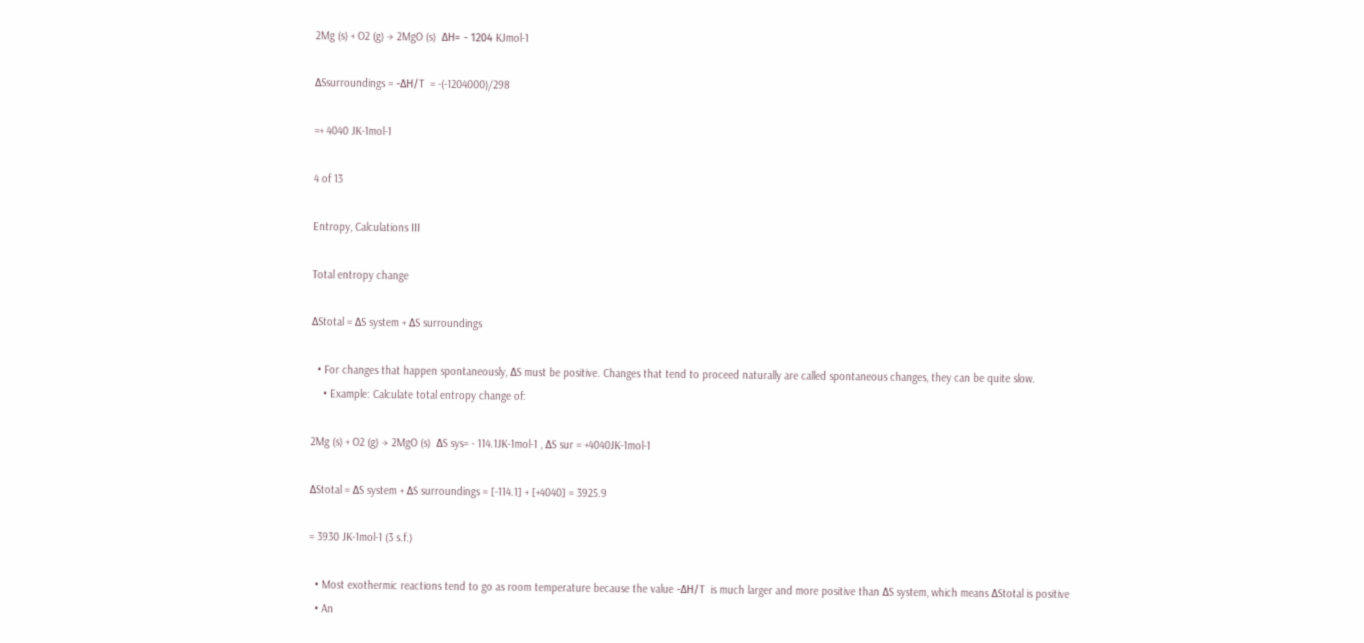2Mg (s) + O2 (g) → 2MgO (s)  ΔH= - 1204 KJmol-1

ΔSsurroundings = -ΔH/T  = -(-1204000)/298

=+ 4040 JK-1mol-1

4 of 13

Entropy, Calculations III

Total entropy change

ΔStotal = ΔS system + ΔS surroundings

  • For changes that happen spontaneously, ΔS must be positive. Changes that tend to proceed naturally are called spontaneous changes, they can be quite slow.
    • Example: Calculate total entropy change of:

2Mg (s) + O2 (g) → 2MgO (s)  ΔS sys= - 114.1JK-1mol-1 , ΔS sur = +4040JK-1mol-1

ΔStotal = ΔS system + ΔS surroundings = [-114.1] + [+4040] = 3925.9

= 3930 JK-1mol-1 (3 s.f.)

  • Most exothermic reactions tend to go as room temperature because the value -ΔH/T  is much larger and more positive than ΔS system, which means ΔStotal is positive
  • An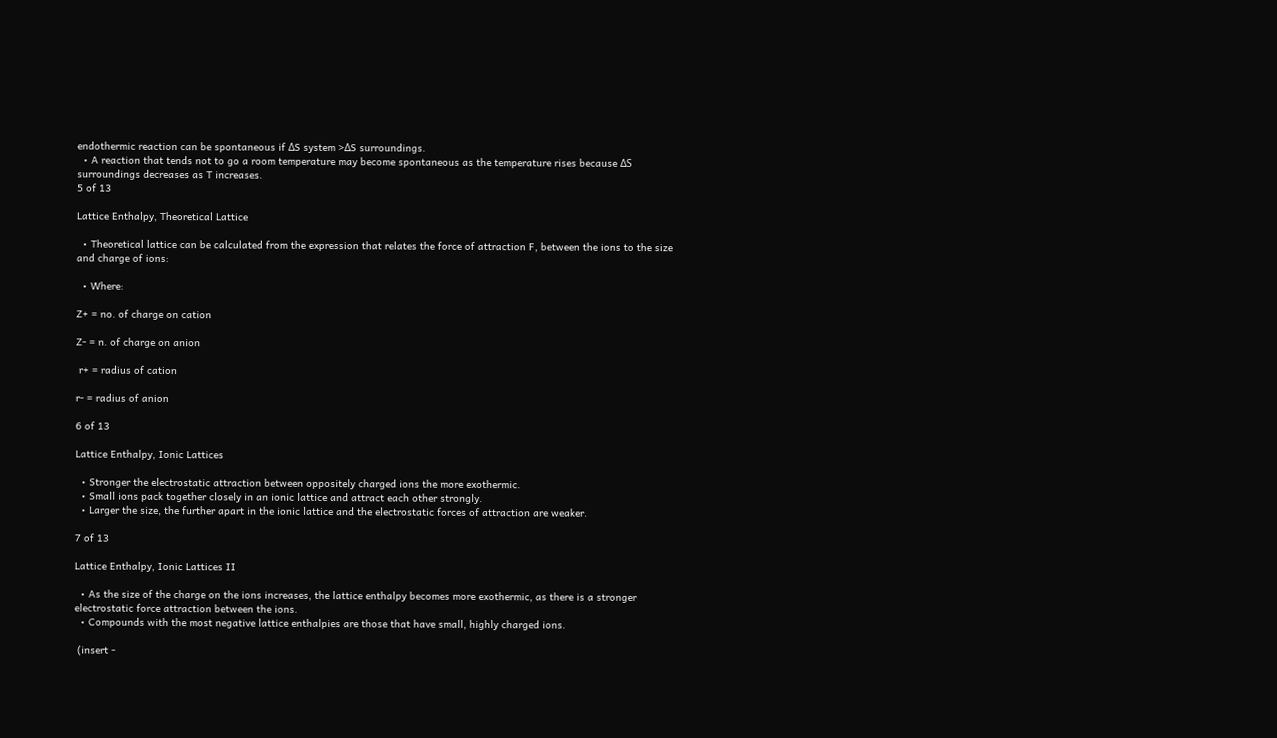endothermic reaction can be spontaneous if ΔS system >ΔS surroundings.
  • A reaction that tends not to go a room temperature may become spontaneous as the temperature rises because ΔS surroundings decreases as T increases.
5 of 13

Lattice Enthalpy, Theoretical Lattice

  • Theoretical lattice can be calculated from the expression that relates the force of attraction F, between the ions to the size and charge of ions:

  • Where:

Z+ = no. of charge on cation

Z- = n. of charge on anion

 r+ = radius of cation

r- = radius of anion

6 of 13

Lattice Enthalpy, Ionic Lattices

  • Stronger the electrostatic attraction between oppositely charged ions the more exothermic.
  • Small ions pack together closely in an ionic lattice and attract each other strongly.
  • Larger the size, the further apart in the ionic lattice and the electrostatic forces of attraction are weaker.

7 of 13

Lattice Enthalpy, Ionic Lattices II

  • As the size of the charge on the ions increases, the lattice enthalpy becomes more exothermic, as there is a stronger electrostatic force attraction between the ions.
  • Compounds with the most negative lattice enthalpies are those that have small, highly charged ions.

 (insert -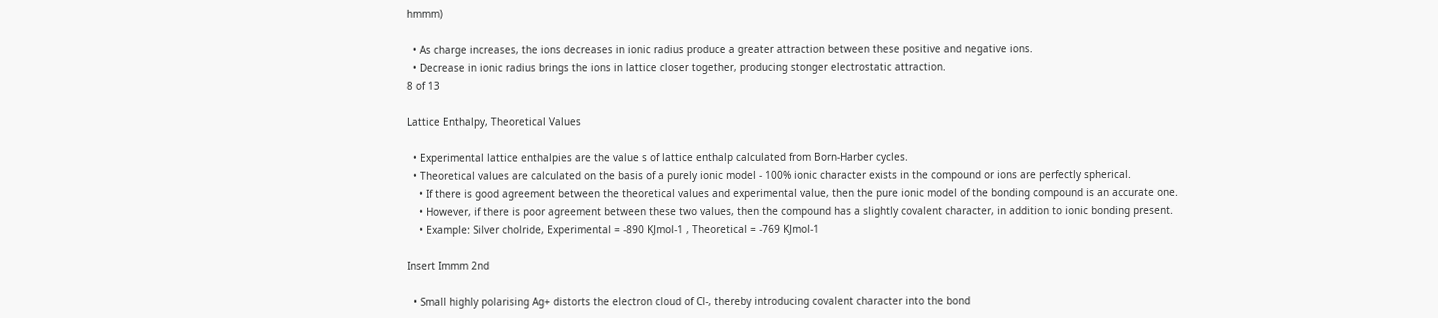hmmm)

  • As charge increases, the ions decreases in ionic radius produce a greater attraction between these positive and negative ions.
  • Decrease in ionic radius brings the ions in lattice closer together, producing stonger electrostatic attraction.
8 of 13

Lattice Enthalpy, Theoretical Values

  • Experimental lattice enthalpies are the value s of lattice enthalp calculated from Born-Harber cycles.
  • Theoretical values are calculated on the basis of a purely ionic model - 100% ionic character exists in the compound or ions are perfectly spherical.
    • If there is good agreement between the theoretical values and experimental value, then the pure ionic model of the bonding compound is an accurate one.
    • However, if there is poor agreement between these two values, then the compound has a slightly covalent character, in addition to ionic bonding present.
    • Example: Silver cholride, Experimental = -890 KJmol-1 , Theoretical = -769 KJmol-1

Insert Immm 2nd

  • Small highly polarising Ag+ distorts the electron cloud of Cl-, thereby introducing covalent character into the bond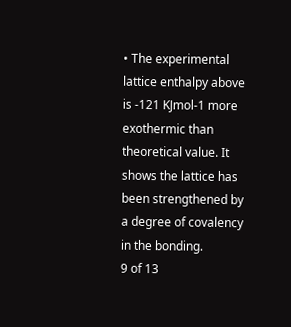• The experimental lattice enthalpy above is -121 KJmol-1 more exothermic than theoretical value. It shows the lattice has been strengthened by a degree of covalency in the bonding.
9 of 13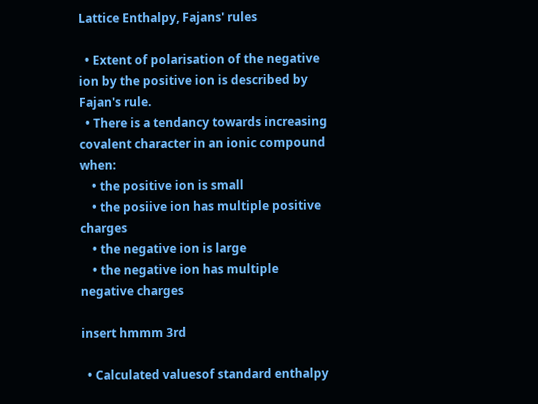Lattice Enthalpy, Fajans' rules

  • Extent of polarisation of the negative ion by the positive ion is described by Fajan's rule.
  • There is a tendancy towards increasing covalent character in an ionic compound when:
    • the positive ion is small
    • the posiive ion has multiple positive charges
    • the negative ion is large
    • the negative ion has multiple negative charges

insert hmmm 3rd

  • Calculated valuesof standard enthalpy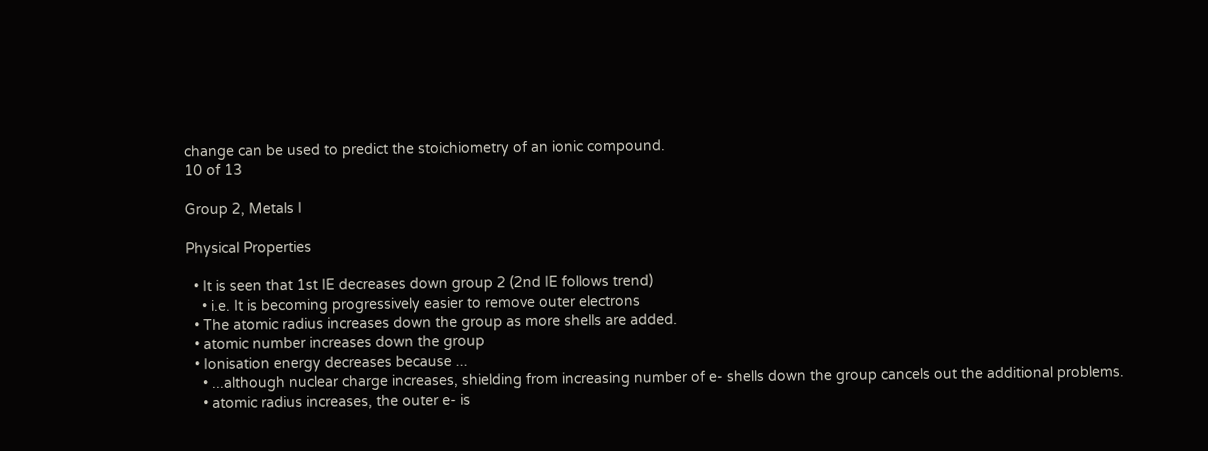change can be used to predict the stoichiometry of an ionic compound.
10 of 13

Group 2, Metals I

Physical Properties

  • It is seen that 1st IE decreases down group 2 (2nd IE follows trend)
    • i.e. It is becoming progressively easier to remove outer electrons
  • The atomic radius increases down the group as more shells are added.
  • atomic number increases down the group
  • Ionisation energy decreases because ...
    • ...although nuclear charge increases, shielding from increasing number of e- shells down the group cancels out the additional problems.
    • atomic radius increases, the outer e- is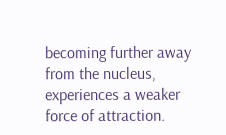becoming further away from the nucleus, experiences a weaker force of attraction.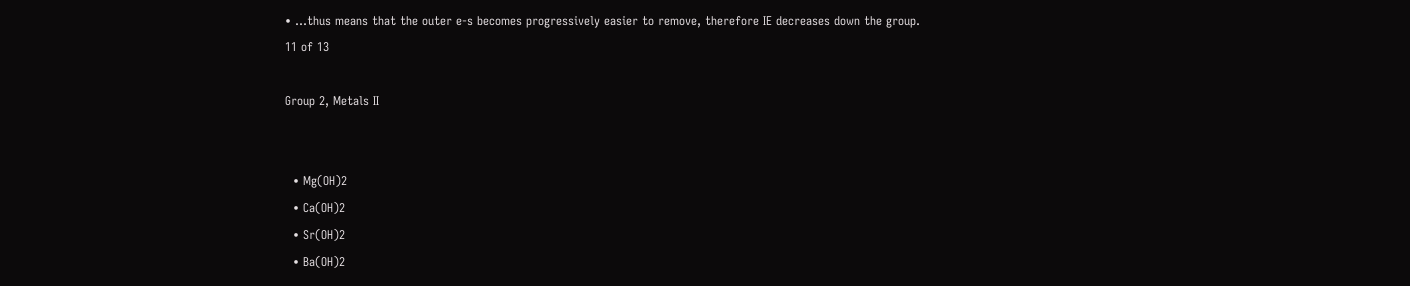• ...thus means that the outer e-s becomes progressively easier to remove, therefore IE decreases down the group.
11 of 13

Group 2, Metals II


  • Mg(OH)2
  • Ca(OH)2
  • Sr(OH)2
  • Ba(OH)2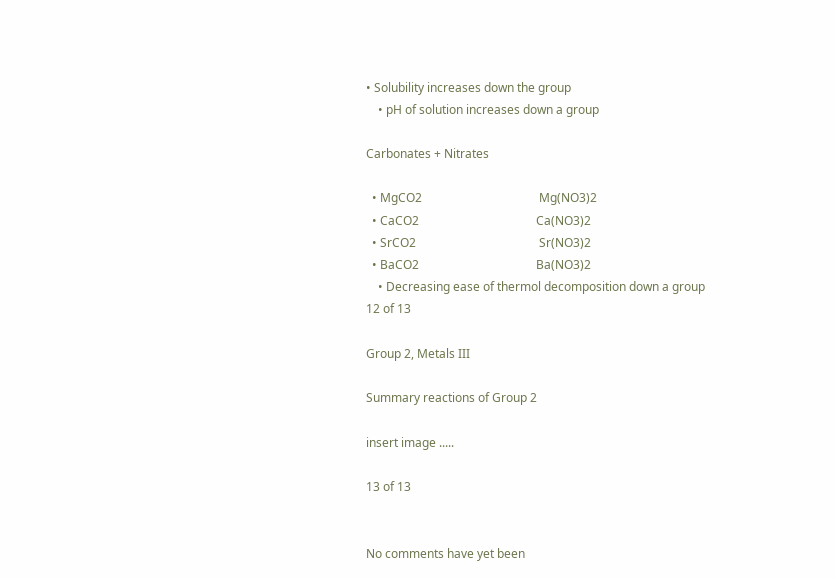• Solubility increases down the group
    • pH of solution increases down a group

Carbonates + Nitrates

  • MgCO2                                       Mg(NO3)2
  • CaCO2                                       Ca(NO3)2
  • SrCO2                                         Sr(NO3)2
  • BaCO2                                       Ba(NO3)2
    • Decreasing ease of thermol decomposition down a group
12 of 13

Group 2, Metals III

Summary reactions of Group 2

insert image .....

13 of 13


No comments have yet been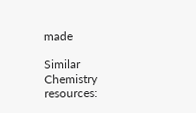made

Similar Chemistry resources: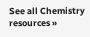See all Chemistry resources »